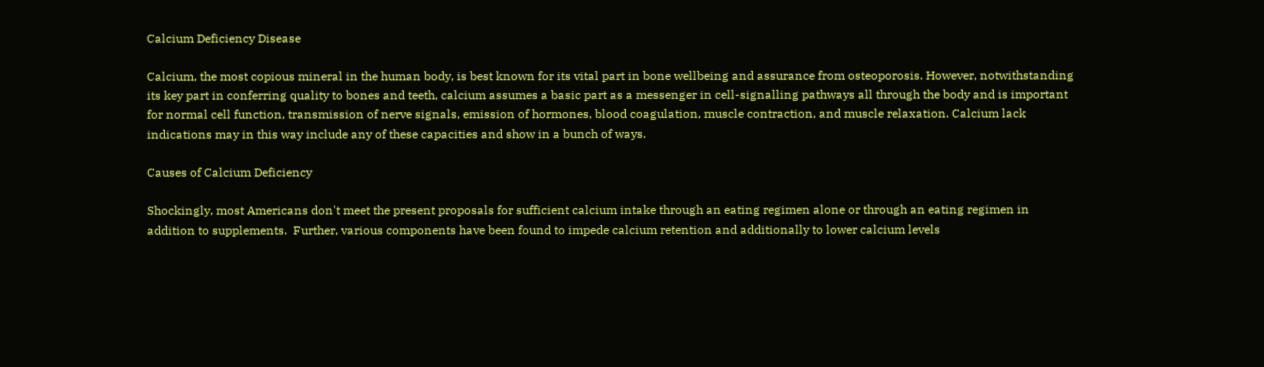Calcium Deficiency Disease

Calcium, the most copious mineral in the human body, is best known for its vital part in bone wellbeing and assurance from osteoporosis. However, notwithstanding its key part in conferring quality to bones and teeth, calcium assumes a basic part as a messenger in cell-signalling pathways all through the body and is important for normal cell function, transmission of nerve signals, emission of hormones, blood coagulation, muscle contraction, and muscle relaxation. Calcium lack indications may in this way include any of these capacities and show in a bunch of ways.

Causes of Calcium Deficiency

Shockingly, most Americans don't meet the present proposals for sufficient calcium intake through an eating regimen alone or through an eating regimen in addition to supplements.  Further, various components have been found to impede calcium retention and additionally to lower calcium levels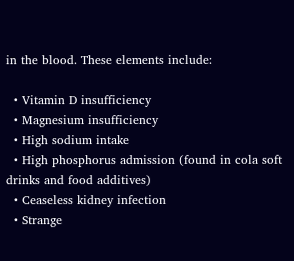in the blood. These elements include:

  • Vitamin D insufficiency
  • Magnesium insufficiency
  • High sodium intake
  • High phosphorus admission (found in cola soft drinks and food additives)
  • Ceaseless kidney infection
  • Strange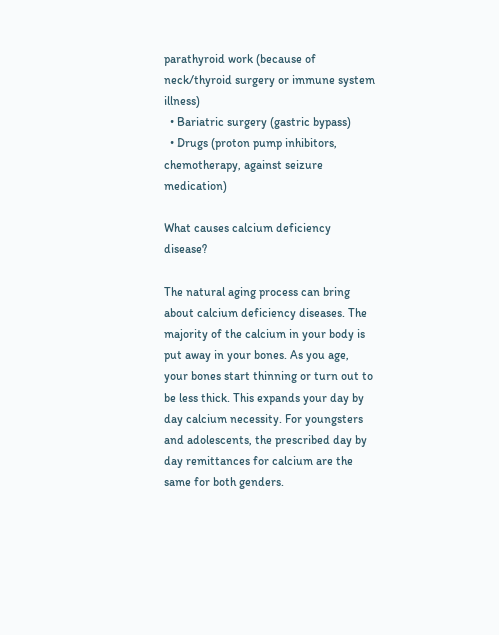parathyroid work (because of neck/thyroid surgery or immune system illness)
  • Bariatric surgery (gastric bypass)
  • Drugs (proton pump inhibitors, chemotherapy, against seizure medication)

What causes calcium deficiency disease?

The natural aging process can bring about calcium deficiency diseases. The majority of the calcium in your body is put away in your bones. As you age, your bones start thinning or turn out to be less thick. This expands your day by day calcium necessity. For youngsters and adolescents, the prescribed day by day remittances for calcium are the same for both genders.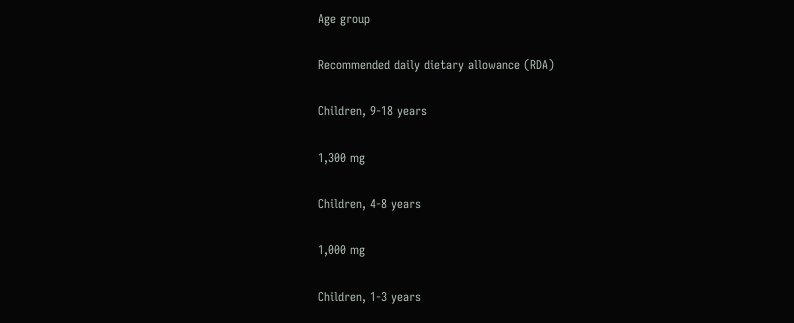Age group

Recommended daily dietary allowance (RDA)

Children, 9-18 years

1,300 mg

Children, 4-8 years

1,000 mg

Children, 1-3 years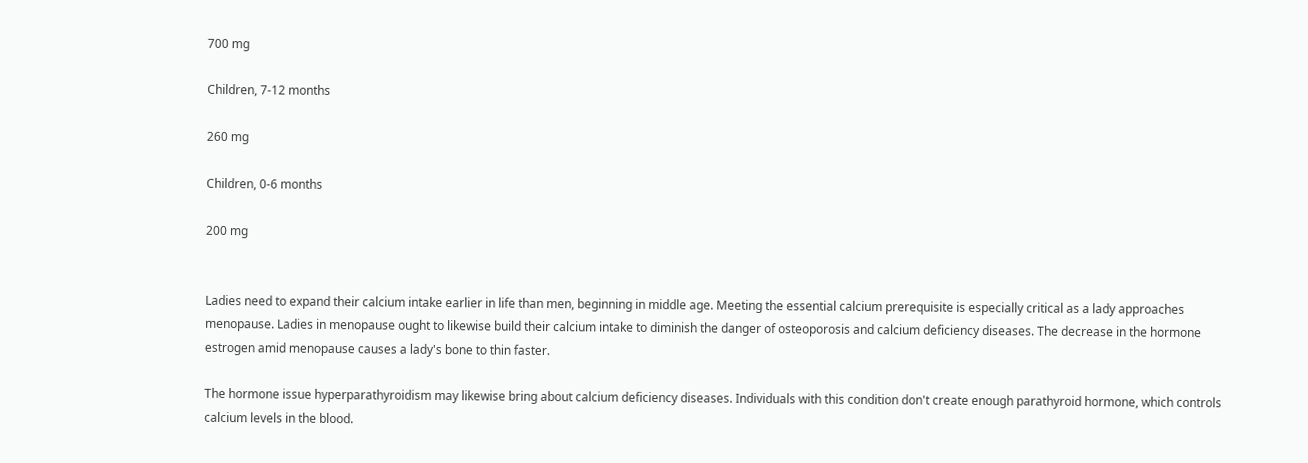700 mg

Children, 7-12 months

260 mg

Children, 0-6 months

200 mg


Ladies need to expand their calcium intake earlier in life than men, beginning in middle age. Meeting the essential calcium prerequisite is especially critical as a lady approaches menopause. Ladies in menopause ought to likewise build their calcium intake to diminish the danger of osteoporosis and calcium deficiency diseases. The decrease in the hormone estrogen amid menopause causes a lady's bone to thin faster.

The hormone issue hyperparathyroidism may likewise bring about calcium deficiency diseases. Individuals with this condition don't create enough parathyroid hormone, which controls calcium levels in the blood.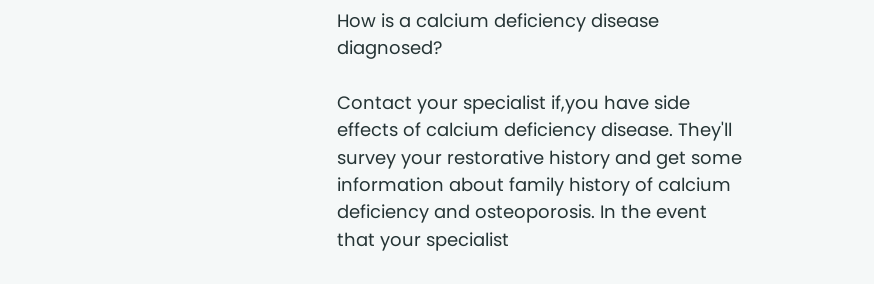How is a calcium deficiency disease diagnosed?

Contact your specialist if,you have side effects of calcium deficiency disease. They'll survey your restorative history and get some information about family history of calcium deficiency and osteoporosis. In the event that your specialist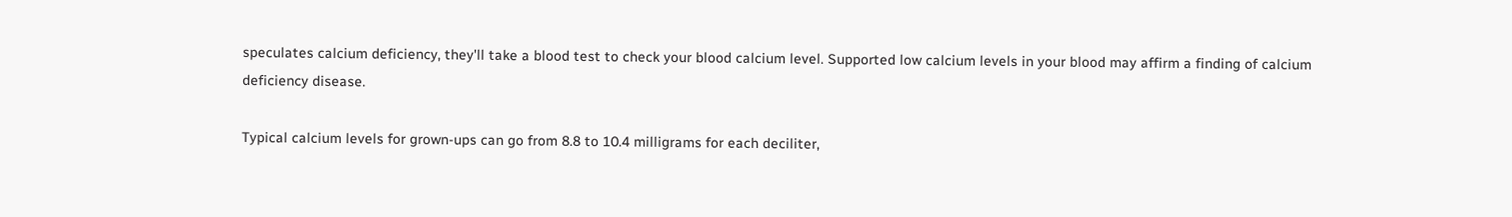speculates calcium deficiency, they'll take a blood test to check your blood calcium level. Supported low calcium levels in your blood may affirm a finding of calcium deficiency disease.

Typical calcium levels for grown-ups can go from 8.8 to 10.4 milligrams for each deciliter,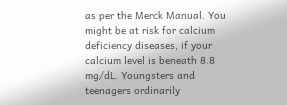as per the Merck Manual. You might be at risk for calcium deficiency diseases, if your calcium level is beneath 8.8 mg/dL. Youngsters and teenagers ordinarily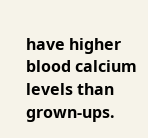have higher blood calcium levels than grown-ups.